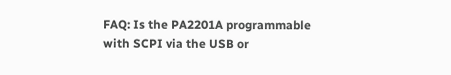FAQ: Is the PA2201A programmable with SCPI via the USB or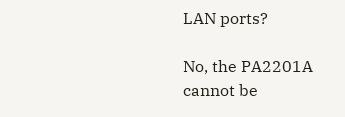LAN ports?

No, the PA2201A cannot be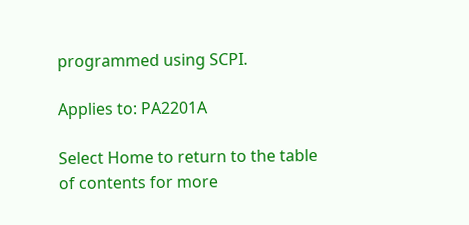programmed using SCPI.

Applies to: PA2201A

Select Home to return to the table of contents for more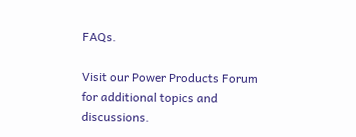FAQs.

Visit our Power Products Forum for additional topics and discussions.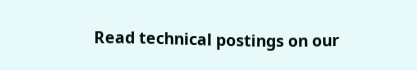Read technical postings on our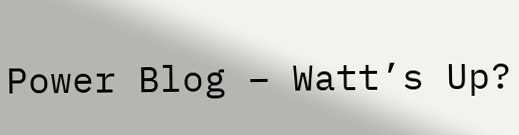Power Blog – Watt’s Up?